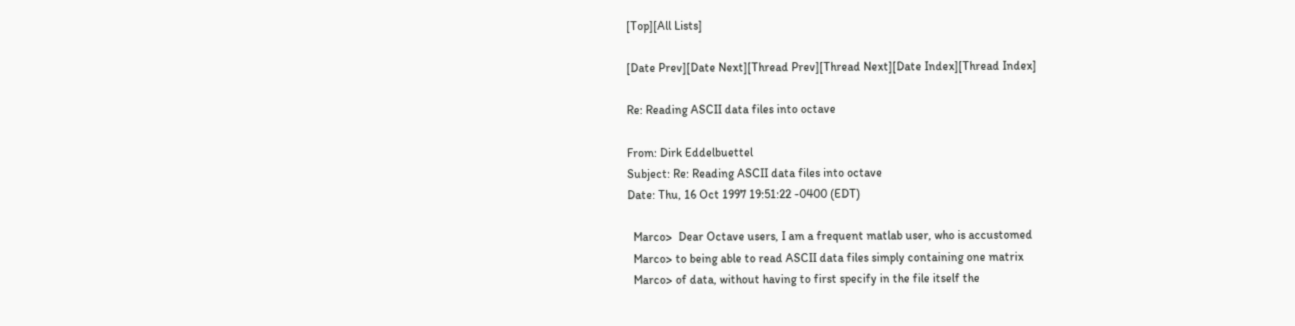[Top][All Lists]

[Date Prev][Date Next][Thread Prev][Thread Next][Date Index][Thread Index]

Re: Reading ASCII data files into octave

From: Dirk Eddelbuettel
Subject: Re: Reading ASCII data files into octave
Date: Thu, 16 Oct 1997 19:51:22 -0400 (EDT)

  Marco>  Dear Octave users, I am a frequent matlab user, who is accustomed
  Marco> to being able to read ASCII data files simply containing one matrix
  Marco> of data, without having to first specify in the file itself the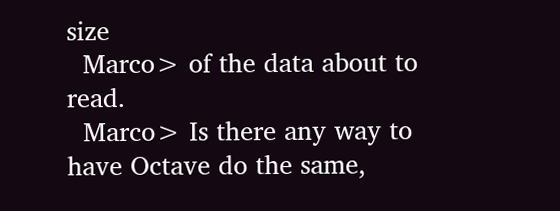size
  Marco> of the data about to read.
  Marco> Is there any way to have Octave do the same,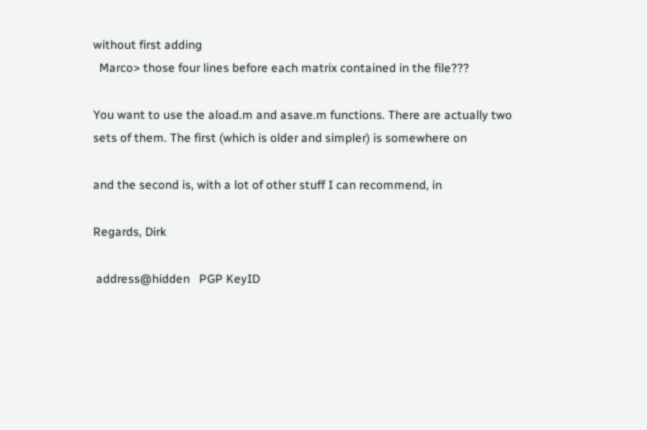without first adding
  Marco> those four lines before each matrix contained in the file???

You want to use the aload.m and asave.m functions. There are actually two
sets of them. The first (which is older and simpler) is somewhere on

and the second is, with a lot of other stuff I can recommend, in

Regards, Dirk

 address@hidden   PGP KeyID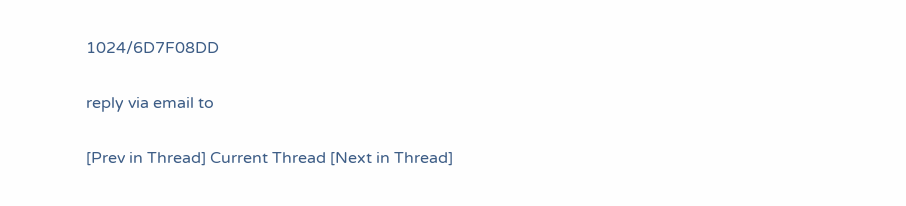1024/6D7F08DD

reply via email to

[Prev in Thread] Current Thread [Next in Thread]